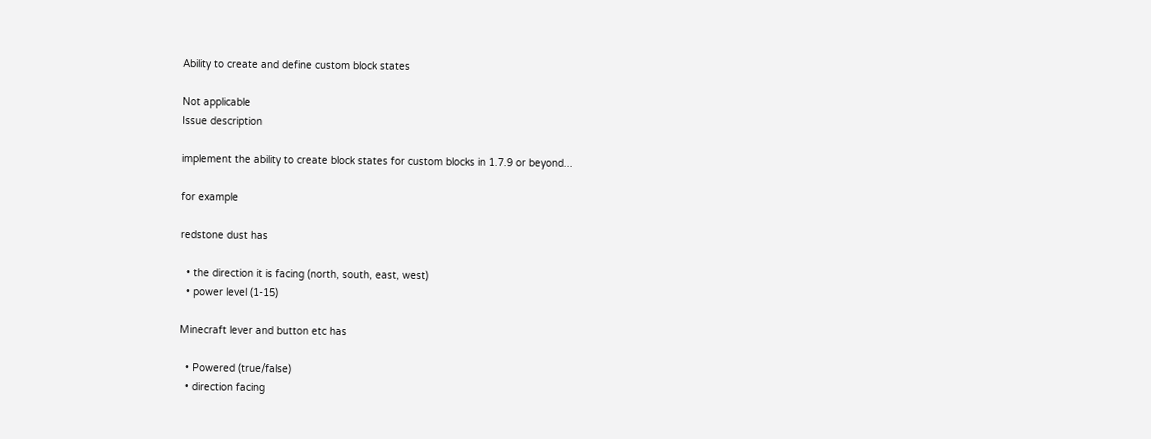Ability to create and define custom block states

Not applicable
Issue description

implement the ability to create block states for custom blocks in 1.7.9 or beyond...

for example

redstone dust has

  • the direction it is facing (north, south, east, west)
  • power level (1-15)

Minecraft lever and button etc has

  • Powered (true/false)
  • direction facing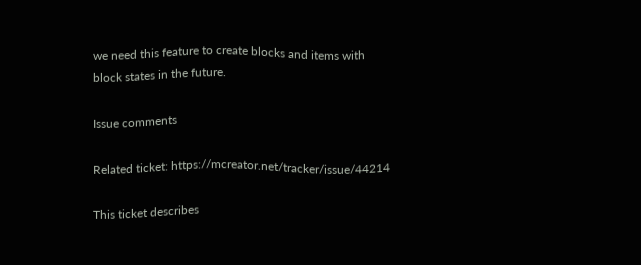we need this feature to create blocks and items with block states in the future.

Issue comments

Related ticket: https://mcreator.net/tracker/issue/44214

This ticket describes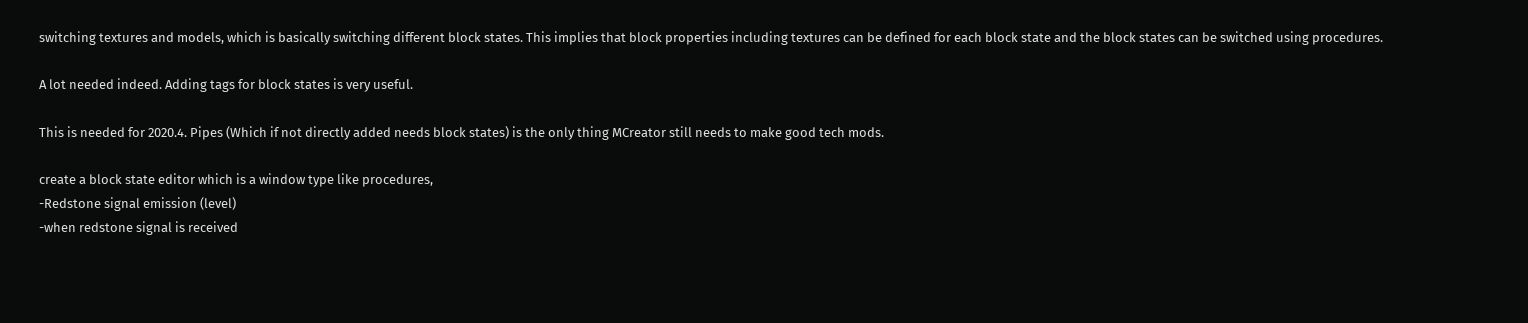switching textures and models, which is basically switching different block states. This implies that block properties including textures can be defined for each block state and the block states can be switched using procedures.

A lot needed indeed. Adding tags for block states is very useful.

This is needed for 2020.4. Pipes (Which if not directly added needs block states) is the only thing MCreator still needs to make good tech mods.

create a block state editor which is a window type like procedures,
-Redstone signal emission (level)
-when redstone signal is received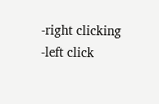-right clicking
-left click